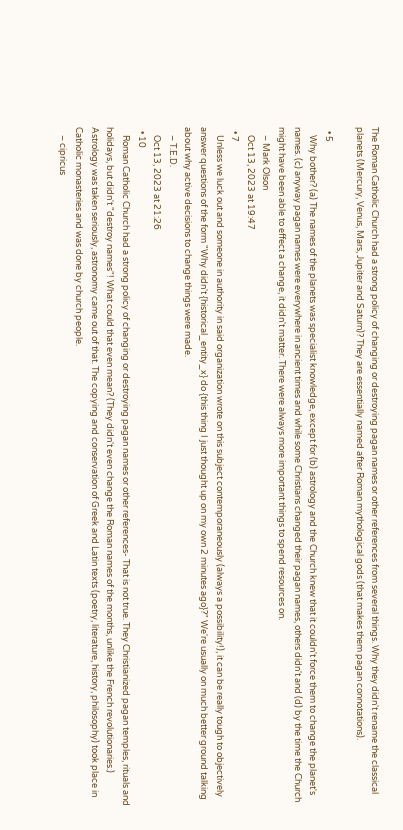The Roman Catholic Church had a strong policy of changing or destroying pagan names or other references from several things. Why they didn't rename the classical planets (Mercury, Venus, Mars, Jupiter and Saturn)? They are essentially named after Roman mythological gods (that makes them pagan connotations).

  • 5
    Why bother? (a) The names of the planets was specialist knowledge, except for (b) astrology and the Church knew that it couldn't force them to change the planet's names. (c) anyway pagan names were everywhere in ancient times and while some Christians changed their pagan names, others didn't and (d) by the time the Church might have been able to effect a change, it didn't matter. There were always more important things to spend resources on.
    – Mark Olson
    Oct 13, 2023 at 19:47
  • 7
    Unless we luck out and someone in authority in said organization wrote on this subject contemporaneously (always a possibility!), it can be really tough to objectively answer questions of the form "Why didn't {historical_entity_x} do {this thing I just thought up on my own 2 minutes ago}?" We're usually on much better ground talking about why active decisions to change things were made.
    – T.E.D.
    Oct 13, 2023 at 21:26
  • 10
    Roman Catholic Church had a strong policy of changing or destroying pagan names or other references- That is not true. They Christianized pagan temples, rituals and holidays, but didn't "destroy names"! What could that even mean? (They didn't even change the Roman names of the months, unlike the French revolutionaries.) Astrology was taken seriously, astronomy came out of that. The copying and conservation of Greek and Latin texts (poetry, literature, history, philosophy) took place in Catholic monasteries and was done by church people.
    – cipricus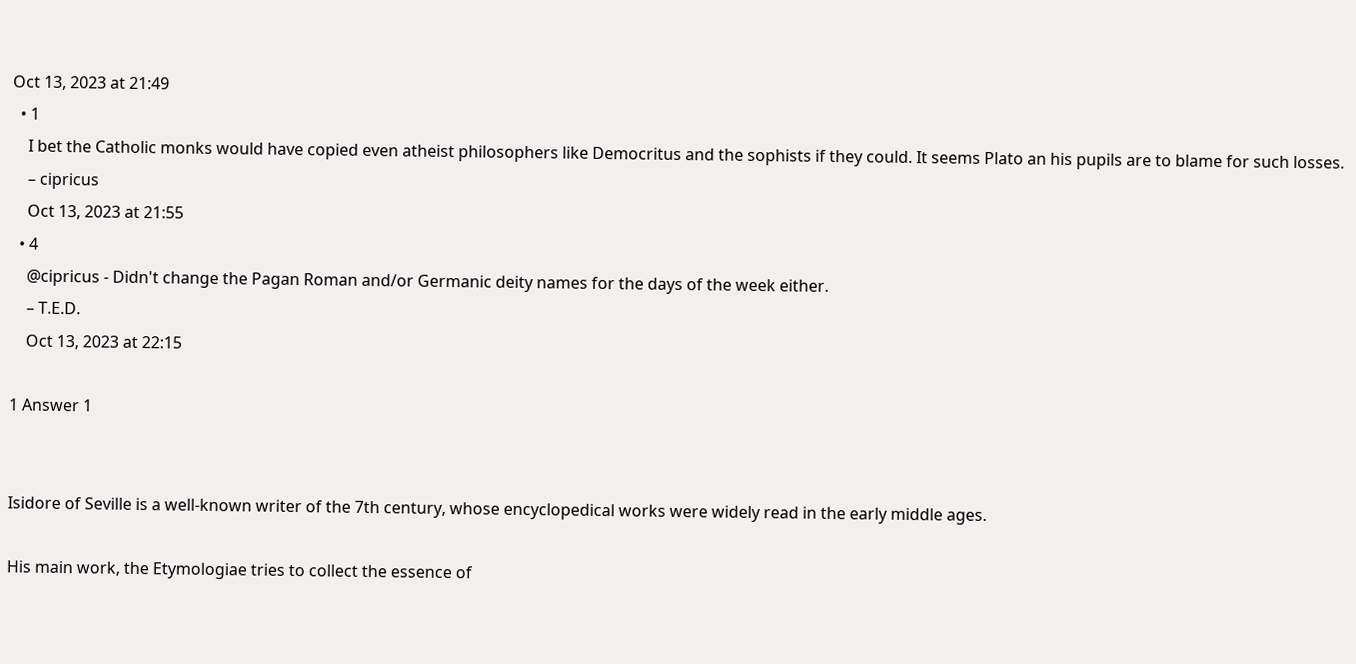Oct 13, 2023 at 21:49
  • 1
    I bet the Catholic monks would have copied even atheist philosophers like Democritus and the sophists if they could. It seems Plato an his pupils are to blame for such losses.
    – cipricus
    Oct 13, 2023 at 21:55
  • 4
    @cipricus - Didn't change the Pagan Roman and/or Germanic deity names for the days of the week either.
    – T.E.D.
    Oct 13, 2023 at 22:15

1 Answer 1


Isidore of Seville is a well-known writer of the 7th century, whose encyclopedical works were widely read in the early middle ages.

His main work, the Etymologiae tries to collect the essence of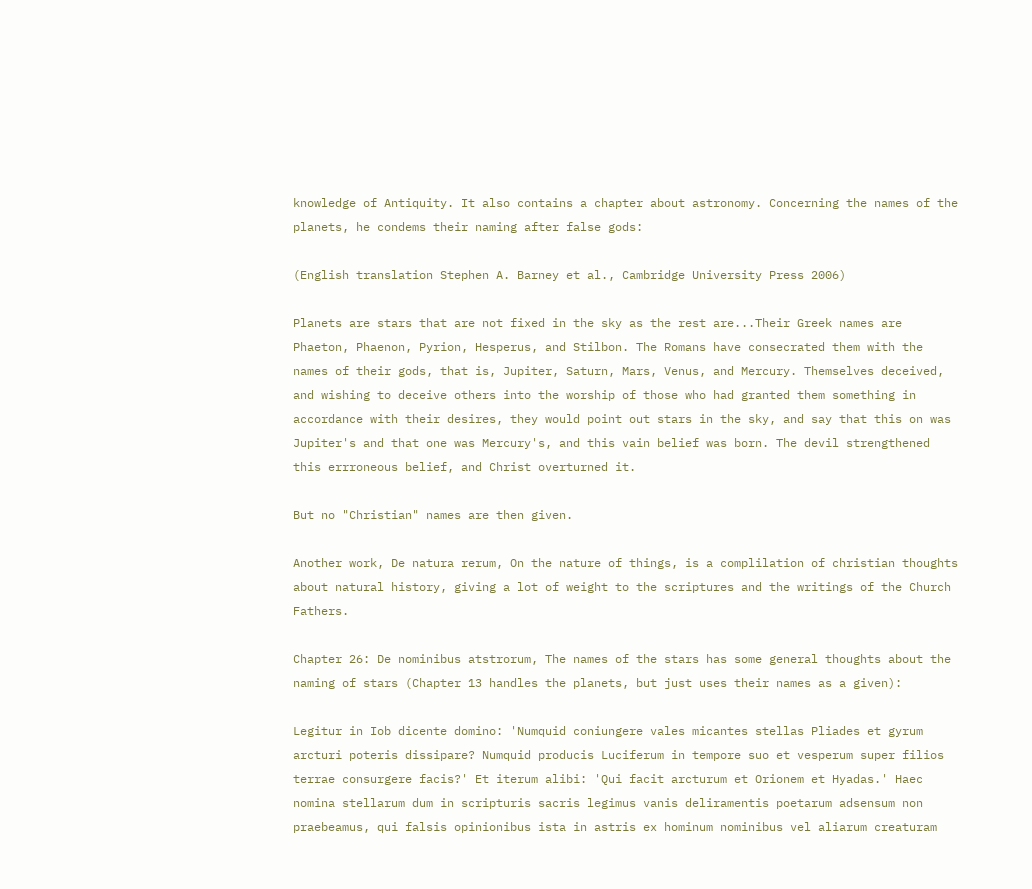knowledge of Antiquity. It also contains a chapter about astronomy. Concerning the names of the planets, he condems their naming after false gods:

(English translation Stephen A. Barney et al., Cambridge University Press 2006)

Planets are stars that are not fixed in the sky as the rest are...Their Greek names are Phaeton, Phaenon, Pyrion, Hesperus, and Stilbon. The Romans have consecrated them with the names of their gods, that is, Jupiter, Saturn, Mars, Venus, and Mercury. Themselves deceived, and wishing to deceive others into the worship of those who had granted them something in accordance with their desires, they would point out stars in the sky, and say that this on was Jupiter's and that one was Mercury's, and this vain belief was born. The devil strengthened this errroneous belief, and Christ overturned it.

But no "Christian" names are then given.

Another work, De natura rerum, On the nature of things, is a complilation of christian thoughts about natural history, giving a lot of weight to the scriptures and the writings of the Church Fathers.

Chapter 26: De nominibus atstrorum, The names of the stars has some general thoughts about the naming of stars (Chapter 13 handles the planets, but just uses their names as a given):

Legitur in Iob dicente domino: 'Numquid coniungere vales micantes stellas Pliades et gyrum arcturi poteris dissipare? Numquid producis Luciferum in tempore suo et vesperum super filios terrae consurgere facis?' Et iterum alibi: 'Qui facit arcturum et Orionem et Hyadas.' Haec nomina stellarum dum in scripturis sacris legimus vanis deliramentis poetarum adsensum non praebeamus, qui falsis opinionibus ista in astris ex hominum nominibus vel aliarum creaturam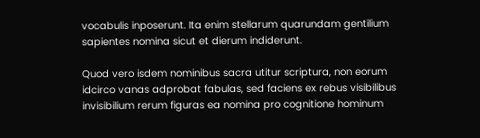vocabulis inposerunt. Ita enim stellarum quarundam gentilium sapientes nomina sicut et dierum indiderunt.

Quod vero isdem nominibus sacra utitur scriptura, non eorum idcirco vanas adprobat fabulas, sed faciens ex rebus visibilibus invisibilium rerum figuras ea nomina pro cognitione hominum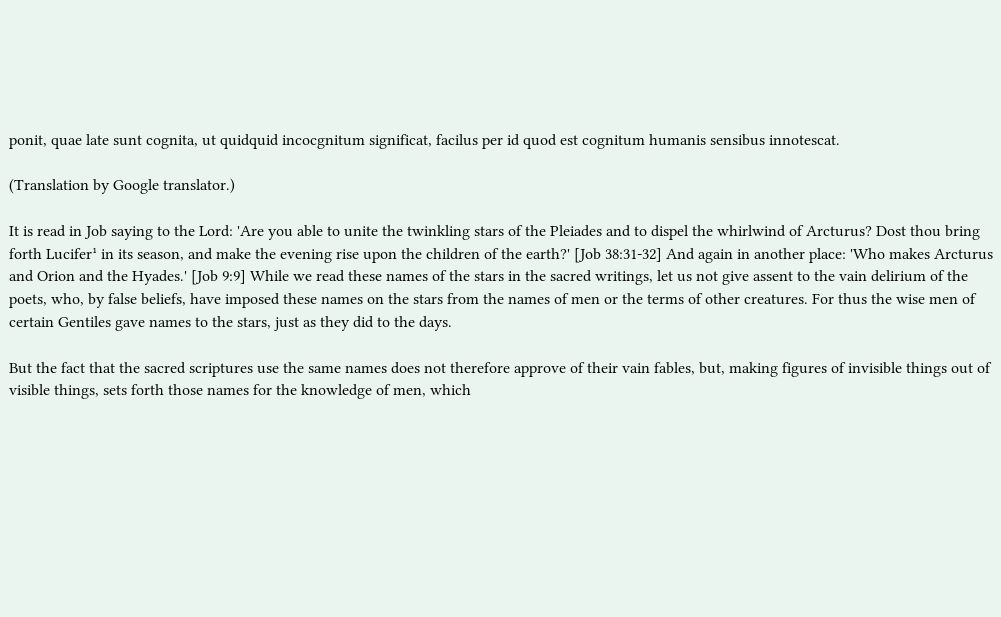ponit, quae late sunt cognita, ut quidquid incocgnitum significat, facilus per id quod est cognitum humanis sensibus innotescat.

(Translation by Google translator.)

It is read in Job saying to the Lord: 'Are you able to unite the twinkling stars of the Pleiades and to dispel the whirlwind of Arcturus? Dost thou bring forth Lucifer¹ in its season, and make the evening rise upon the children of the earth?' [Job 38:31-32] And again in another place: 'Who makes Arcturus and Orion and the Hyades.' [Job 9:9] While we read these names of the stars in the sacred writings, let us not give assent to the vain delirium of the poets, who, by false beliefs, have imposed these names on the stars from the names of men or the terms of other creatures. For thus the wise men of certain Gentiles gave names to the stars, just as they did to the days.

But the fact that the sacred scriptures use the same names does not therefore approve of their vain fables, but, making figures of invisible things out of visible things, sets forth those names for the knowledge of men, which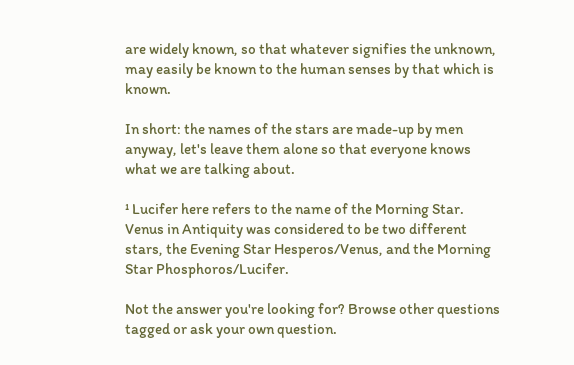are widely known, so that whatever signifies the unknown, may easily be known to the human senses by that which is known.

In short: the names of the stars are made-up by men anyway, let's leave them alone so that everyone knows what we are talking about.

¹ Lucifer here refers to the name of the Morning Star. Venus in Antiquity was considered to be two different stars, the Evening Star Hesperos/Venus, and the Morning Star Phosphoros/Lucifer.

Not the answer you're looking for? Browse other questions tagged or ask your own question.